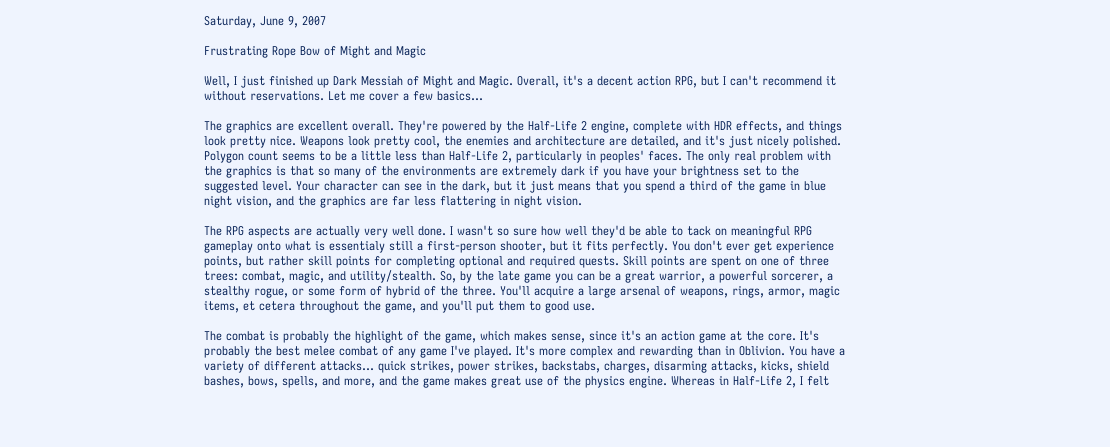Saturday, June 9, 2007

Frustrating Rope Bow of Might and Magic

Well, I just finished up Dark Messiah of Might and Magic. Overall, it's a decent action RPG, but I can't recommend it without reservations. Let me cover a few basics...

The graphics are excellent overall. They're powered by the Half-Life 2 engine, complete with HDR effects, and things look pretty nice. Weapons look pretty cool, the enemies and architecture are detailed, and it's just nicely polished. Polygon count seems to be a little less than Half-Life 2, particularly in peoples' faces. The only real problem with the graphics is that so many of the environments are extremely dark if you have your brightness set to the suggested level. Your character can see in the dark, but it just means that you spend a third of the game in blue night vision, and the graphics are far less flattering in night vision.

The RPG aspects are actually very well done. I wasn't so sure how well they'd be able to tack on meaningful RPG gameplay onto what is essentialy still a first-person shooter, but it fits perfectly. You don't ever get experience points, but rather skill points for completing optional and required quests. Skill points are spent on one of three trees: combat, magic, and utility/stealth. So, by the late game you can be a great warrior, a powerful sorcerer, a stealthy rogue, or some form of hybrid of the three. You'll acquire a large arsenal of weapons, rings, armor, magic items, et cetera throughout the game, and you'll put them to good use.

The combat is probably the highlight of the game, which makes sense, since it's an action game at the core. It's probably the best melee combat of any game I've played. It's more complex and rewarding than in Oblivion. You have a variety of different attacks... quick strikes, power strikes, backstabs, charges, disarming attacks, kicks, shield bashes, bows, spells, and more, and the game makes great use of the physics engine. Whereas in Half-Life 2, I felt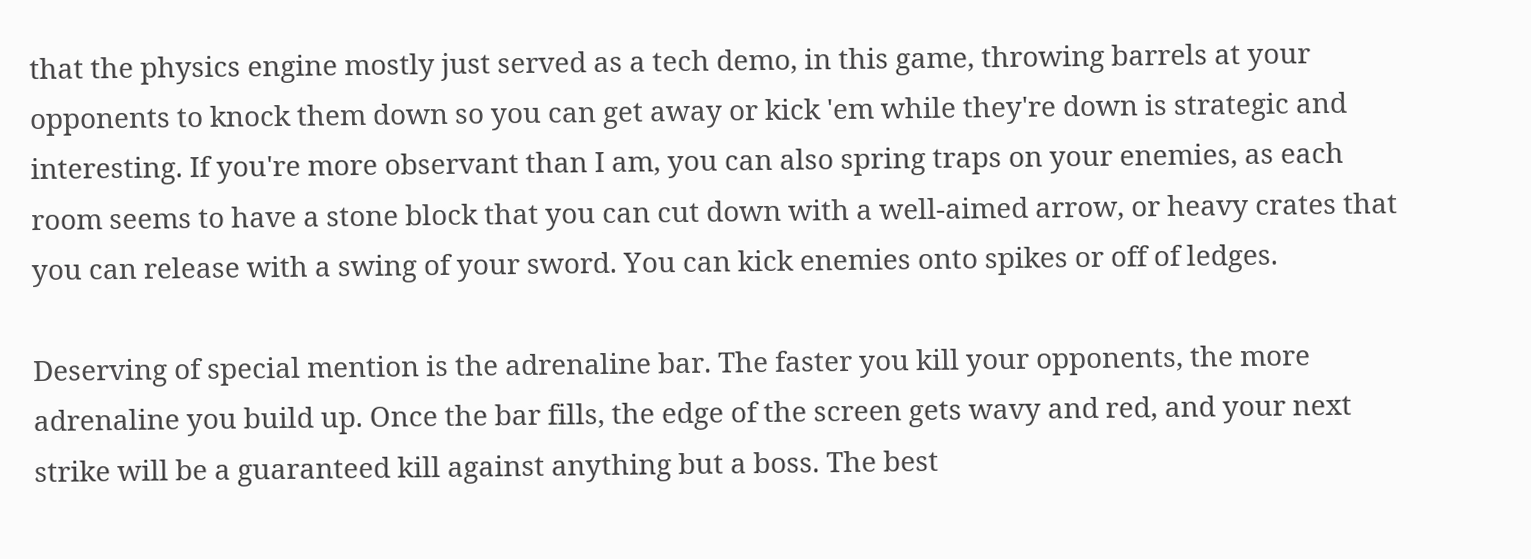that the physics engine mostly just served as a tech demo, in this game, throwing barrels at your opponents to knock them down so you can get away or kick 'em while they're down is strategic and interesting. If you're more observant than I am, you can also spring traps on your enemies, as each room seems to have a stone block that you can cut down with a well-aimed arrow, or heavy crates that you can release with a swing of your sword. You can kick enemies onto spikes or off of ledges.

Deserving of special mention is the adrenaline bar. The faster you kill your opponents, the more adrenaline you build up. Once the bar fills, the edge of the screen gets wavy and red, and your next strike will be a guaranteed kill against anything but a boss. The best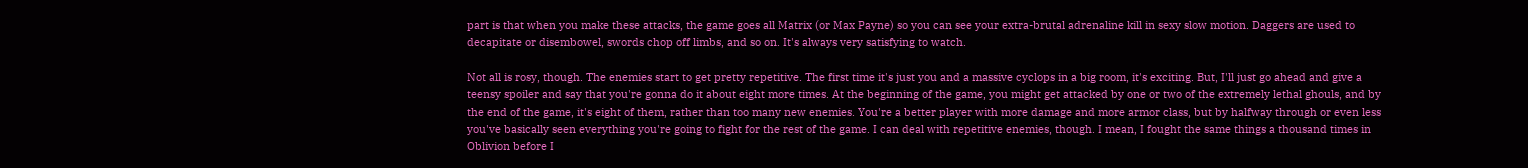part is that when you make these attacks, the game goes all Matrix (or Max Payne) so you can see your extra-brutal adrenaline kill in sexy slow motion. Daggers are used to decapitate or disembowel, swords chop off limbs, and so on. It's always very satisfying to watch.

Not all is rosy, though. The enemies start to get pretty repetitive. The first time it's just you and a massive cyclops in a big room, it's exciting. But, I'll just go ahead and give a teensy spoiler and say that you're gonna do it about eight more times. At the beginning of the game, you might get attacked by one or two of the extremely lethal ghouls, and by the end of the game, it's eight of them, rather than too many new enemies. You're a better player with more damage and more armor class, but by halfway through or even less you've basically seen everything you're going to fight for the rest of the game. I can deal with repetitive enemies, though. I mean, I fought the same things a thousand times in Oblivion before I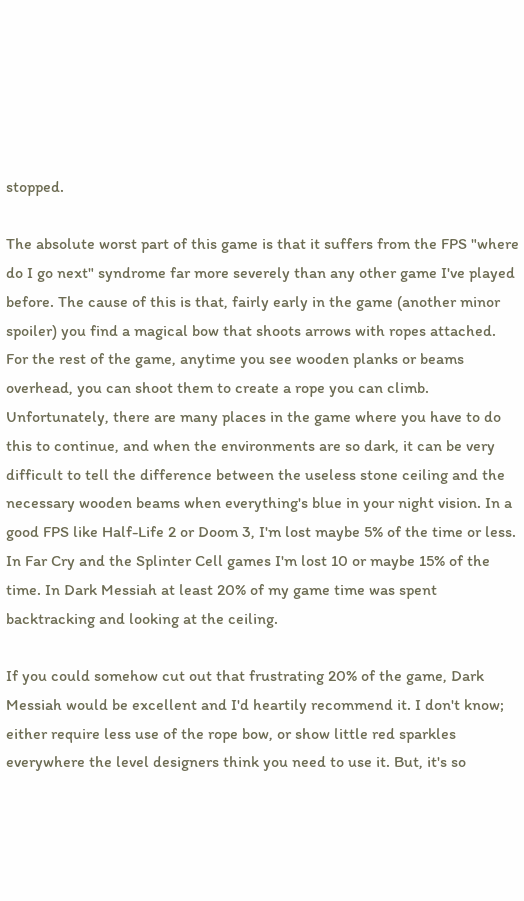stopped.

The absolute worst part of this game is that it suffers from the FPS "where do I go next" syndrome far more severely than any other game I've played before. The cause of this is that, fairly early in the game (another minor spoiler) you find a magical bow that shoots arrows with ropes attached. For the rest of the game, anytime you see wooden planks or beams overhead, you can shoot them to create a rope you can climb. Unfortunately, there are many places in the game where you have to do this to continue, and when the environments are so dark, it can be very difficult to tell the difference between the useless stone ceiling and the necessary wooden beams when everything's blue in your night vision. In a good FPS like Half-Life 2 or Doom 3, I'm lost maybe 5% of the time or less. In Far Cry and the Splinter Cell games I'm lost 10 or maybe 15% of the time. In Dark Messiah at least 20% of my game time was spent backtracking and looking at the ceiling.

If you could somehow cut out that frustrating 20% of the game, Dark Messiah would be excellent and I'd heartily recommend it. I don't know; either require less use of the rope bow, or show little red sparkles everywhere the level designers think you need to use it. But, it's so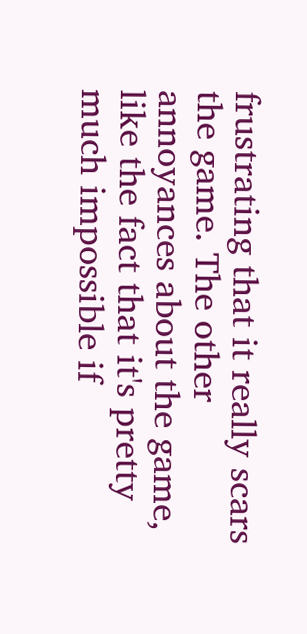frustrating that it really scars the game. The other annoyances about the game, like the fact that it's pretty much impossible if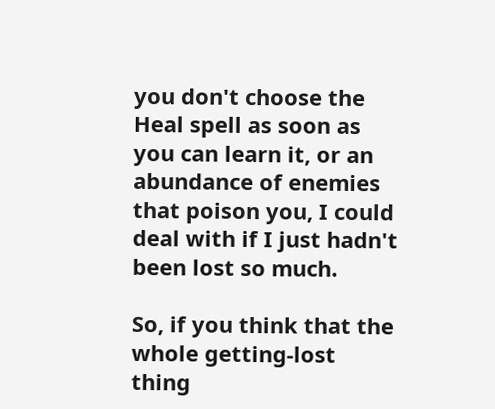you don't choose the Heal spell as soon as you can learn it, or an abundance of enemies that poison you, I could deal with if I just hadn't been lost so much.

So, if you think that the whole getting-lost thing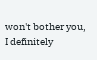won't bother you, I definitely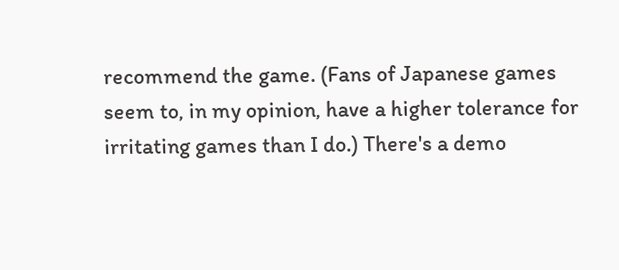recommend the game. (Fans of Japanese games seem to, in my opinion, have a higher tolerance for irritating games than I do.) There's a demo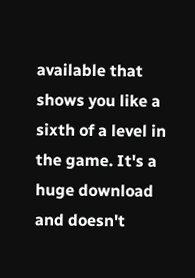available that shows you like a sixth of a level in the game. It's a huge download and doesn't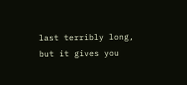last terribly long, but it gives you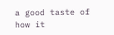a good taste of how it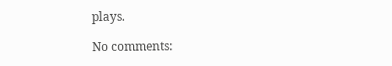plays.

No comments: